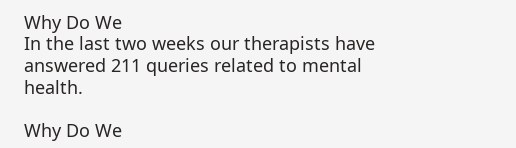Why Do We
In the last two weeks our therapists have answered 211 queries related to mental health.

Why Do We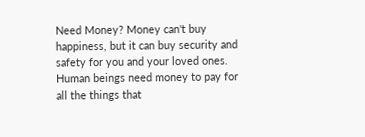Need Money? Money can't buy happiness, but it can buy security and safety for you and your loved ones. Human beings need money to pay for all the things that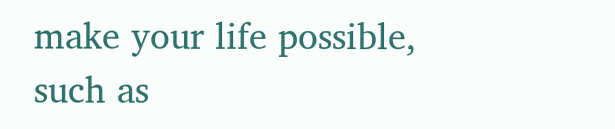make your life possible, such as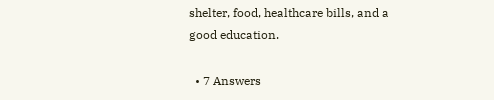shelter, food, healthcare bills, and a good education.

  • 7 Answers